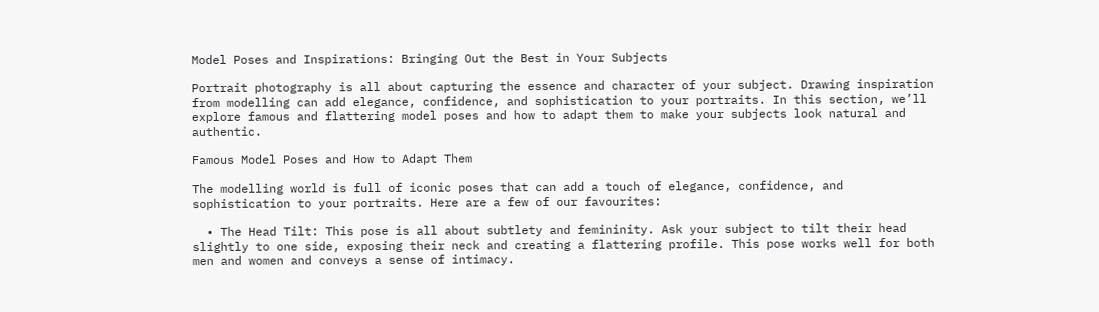Model Poses and Inspirations: Bringing Out the Best in Your Subjects

Portrait photography is all about capturing the essence and character of your subject. Drawing inspiration from modelling can add elegance, confidence, and sophistication to your portraits. In this section, we’ll explore famous and flattering model poses and how to adapt them to make your subjects look natural and authentic.

Famous Model Poses and How to Adapt Them

The modelling world is full of iconic poses that can add a touch of elegance, confidence, and sophistication to your portraits. Here are a few of our favourites:

  • The Head Tilt: This pose is all about subtlety and femininity. Ask your subject to tilt their head slightly to one side, exposing their neck and creating a flattering profile. This pose works well for both men and women and conveys a sense of intimacy.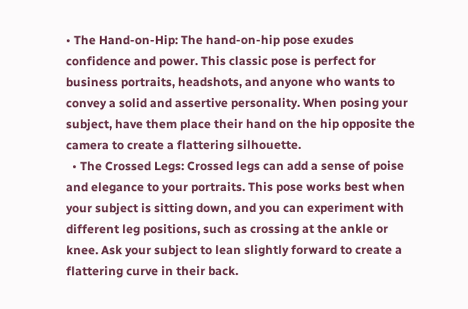• The Hand-on-Hip: The hand-on-hip pose exudes confidence and power. This classic pose is perfect for business portraits, headshots, and anyone who wants to convey a solid and assertive personality. When posing your subject, have them place their hand on the hip opposite the camera to create a flattering silhouette.
  • The Crossed Legs: Crossed legs can add a sense of poise and elegance to your portraits. This pose works best when your subject is sitting down, and you can experiment with different leg positions, such as crossing at the ankle or knee. Ask your subject to lean slightly forward to create a flattering curve in their back.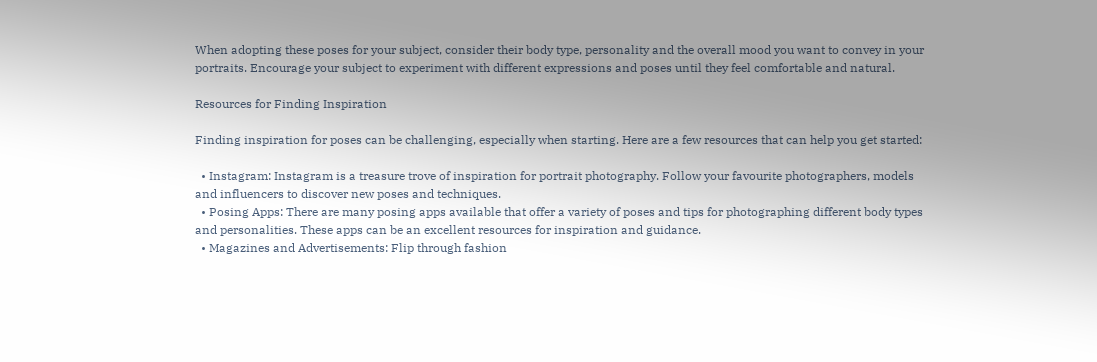When adopting these poses for your subject, consider their body type, personality and the overall mood you want to convey in your portraits. Encourage your subject to experiment with different expressions and poses until they feel comfortable and natural.

Resources for Finding Inspiration

Finding inspiration for poses can be challenging, especially when starting. Here are a few resources that can help you get started:

  • Instagram: Instagram is a treasure trove of inspiration for portrait photography. Follow your favourite photographers, models and influencers to discover new poses and techniques.
  • Posing Apps: There are many posing apps available that offer a variety of poses and tips for photographing different body types and personalities. These apps can be an excellent resources for inspiration and guidance.
  • Magazines and Advertisements: Flip through fashion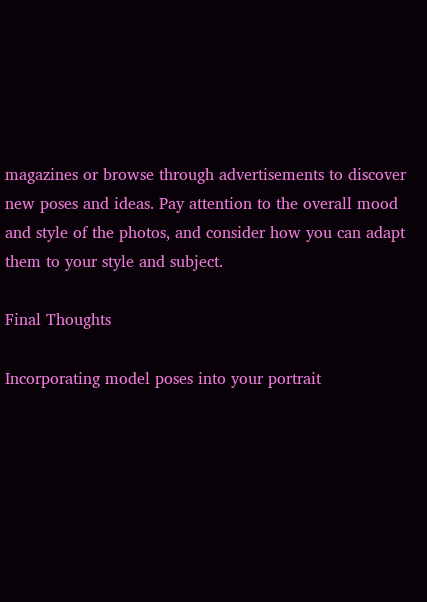magazines or browse through advertisements to discover new poses and ideas. Pay attention to the overall mood and style of the photos, and consider how you can adapt them to your style and subject.

Final Thoughts

Incorporating model poses into your portrait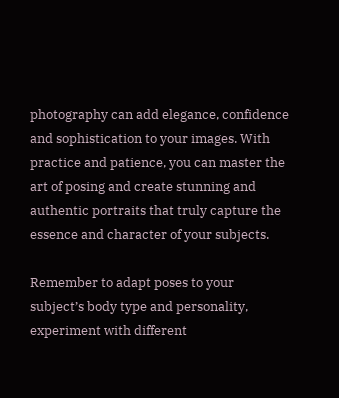photography can add elegance, confidence and sophistication to your images. With practice and patience, you can master the art of posing and create stunning and authentic portraits that truly capture the essence and character of your subjects.

Remember to adapt poses to your subject’s body type and personality, experiment with different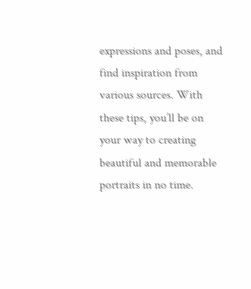expressions and poses, and find inspiration from various sources. With these tips, you’ll be on your way to creating beautiful and memorable portraits in no time.